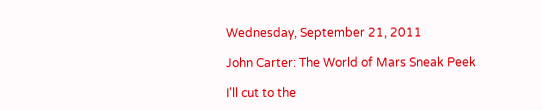Wednesday, September 21, 2011

John Carter: The World of Mars Sneak Peek

I'll cut to the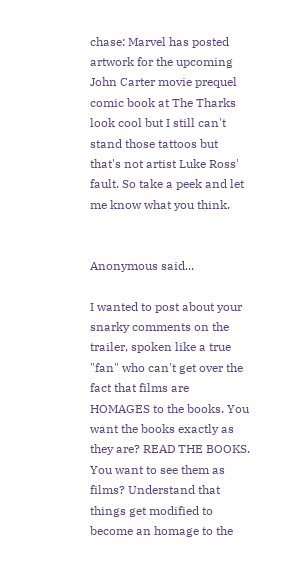chase: Marvel has posted artwork for the upcoming John Carter movie prequel comic book at The Tharks look cool but I still can't stand those tattoos but that's not artist Luke Ross' fault. So take a peek and let me know what you think.


Anonymous said...

I wanted to post about your snarky comments on the trailer, spoken like a true "fan" who can't get over the fact that films are HOMAGES to the books. You want the books exactly as they are? READ THE BOOKS. You want to see them as films? Understand that things get modified to become an homage to the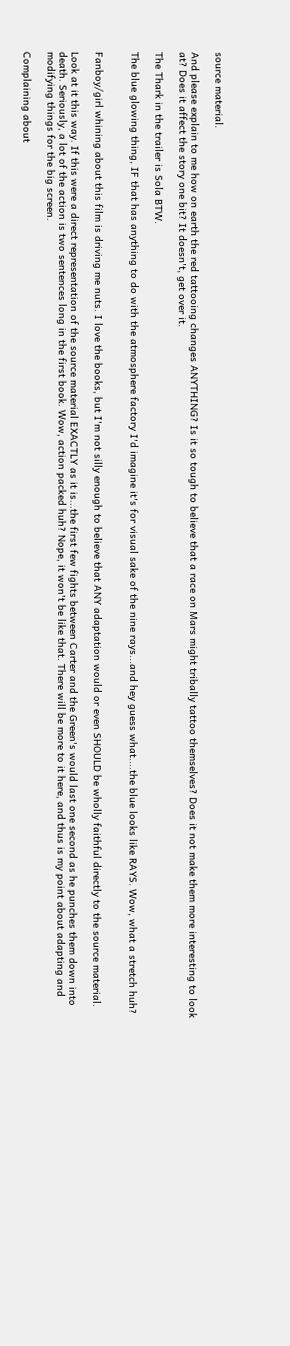source material.

And please explain to me how on earth the red tattooing changes ANYTHING? Is it so tough to believe that a race on Mars might tribally tattoo themselves? Does it not make them more interesting to look at? Does it affect the story one bit? It doesn't, get over it.

The Thark in the trailer is Sola BTW.

The blue glowing thing, IF that has anything to do with the atmosphere factory I'd imagine it's for visual sake of the nine rays...and hey guess what....the blue looks like RAYS. Wow, what a stretch huh?


Fanboy/girl whining about this film is driving me nuts. I love the books, but I'm not silly enough to believe that ANY adaptation would or even SHOULD be wholly faithful directly to the source material.

Look at it this way. If this were a direct representation of the source material EXACTLY as it is...the first few fights between Carter and the Green's would last one second as he punches them down into death. Seriously, a lot of the action is two sentences long in the first book. Wow, action packed huh? Nope, it won't be like that. There will be more to it here, and thus is my point about adapting and modifying things for the big screen.

Complaining about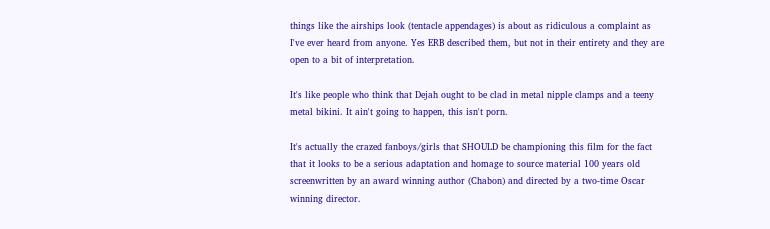things like the airships look (tentacle appendages) is about as ridiculous a complaint as I've ever heard from anyone. Yes ERB described them, but not in their entirety and they are open to a bit of interpretation.

It's like people who think that Dejah ought to be clad in metal nipple clamps and a teeny metal bikini. It ain't going to happen, this isn't porn.

It's actually the crazed fanboys/girls that SHOULD be championing this film for the fact that it looks to be a serious adaptation and homage to source material 100 years old screenwritten by an award winning author (Chabon) and directed by a two-time Oscar winning director.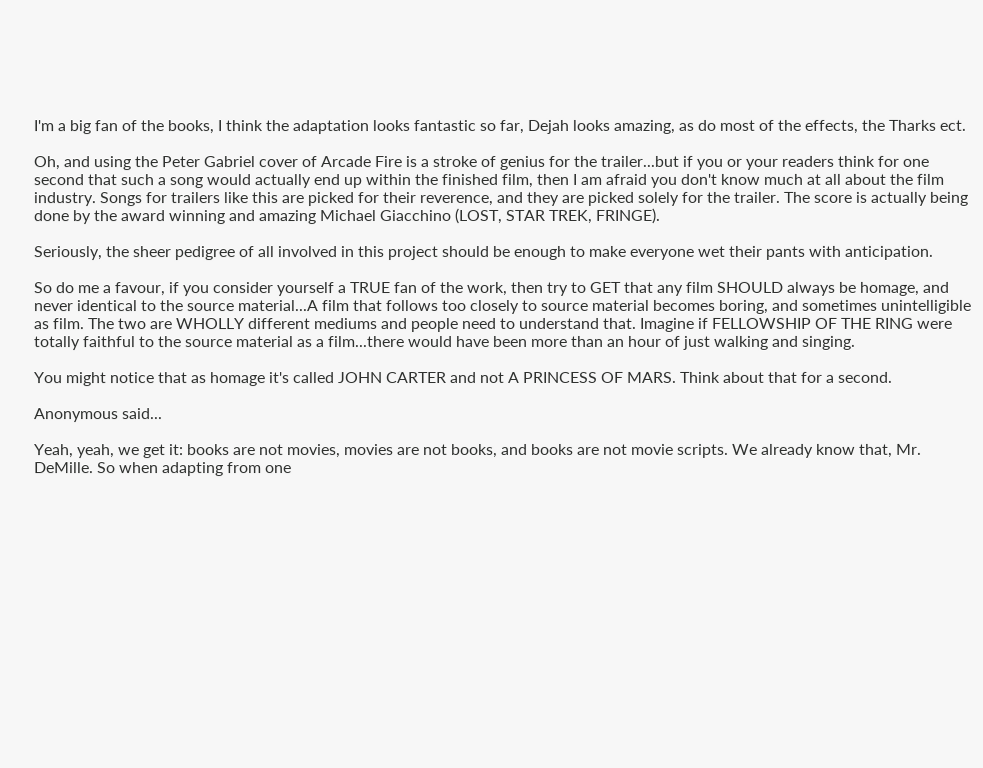I'm a big fan of the books, I think the adaptation looks fantastic so far, Dejah looks amazing, as do most of the effects, the Tharks ect.

Oh, and using the Peter Gabriel cover of Arcade Fire is a stroke of genius for the trailer...but if you or your readers think for one second that such a song would actually end up within the finished film, then I am afraid you don't know much at all about the film industry. Songs for trailers like this are picked for their reverence, and they are picked solely for the trailer. The score is actually being done by the award winning and amazing Michael Giacchino (LOST, STAR TREK, FRINGE).

Seriously, the sheer pedigree of all involved in this project should be enough to make everyone wet their pants with anticipation.

So do me a favour, if you consider yourself a TRUE fan of the work, then try to GET that any film SHOULD always be homage, and never identical to the source material...A film that follows too closely to source material becomes boring, and sometimes unintelligible as film. The two are WHOLLY different mediums and people need to understand that. Imagine if FELLOWSHIP OF THE RING were totally faithful to the source material as a film...there would have been more than an hour of just walking and singing.

You might notice that as homage it's called JOHN CARTER and not A PRINCESS OF MARS. Think about that for a second.

Anonymous said...

Yeah, yeah, we get it: books are not movies, movies are not books, and books are not movie scripts. We already know that, Mr. DeMille. So when adapting from one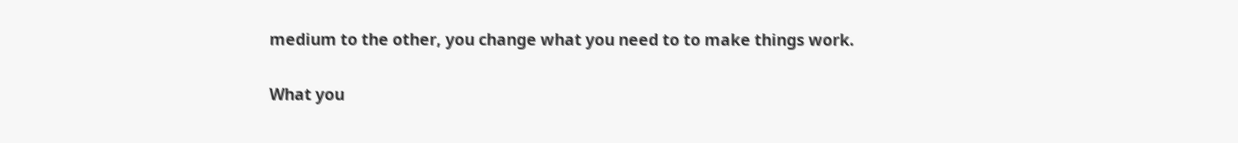medium to the other, you change what you need to to make things work.

What you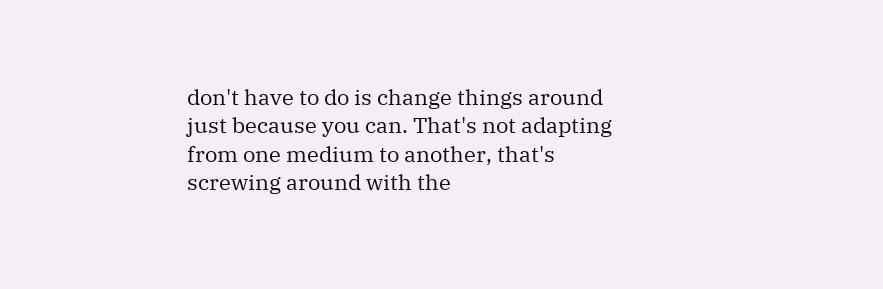don't have to do is change things around just because you can. That's not adapting from one medium to another, that's screwing around with the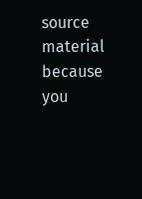source material because you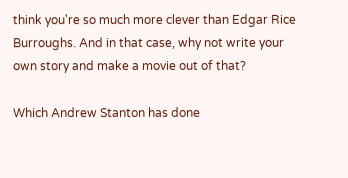think you're so much more clever than Edgar Rice Burroughs. And in that case, why not write your own story and make a movie out of that?

Which Andrew Stanton has done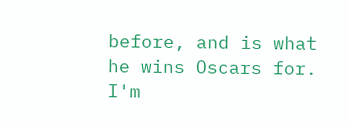before, and is what he wins Oscars for. I'm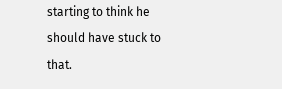starting to think he should have stuck to that.